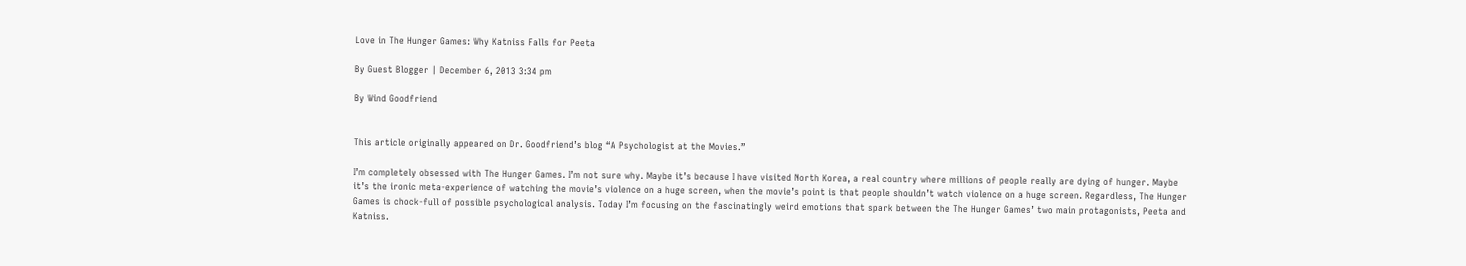Love in The Hunger Games: Why Katniss Falls for Peeta

By Guest Blogger | December 6, 2013 3:34 pm

By Wind Goodfriend


This article originally appeared on Dr. Goodfriend’s blog “A Psychologist at the Movies.”

I’m completely obsessed with The Hunger Games. I’m not sure why. Maybe it’s because I have visited North Korea, a real country where millions of people really are dying of hunger. Maybe it’s the ironic meta-experience of watching the movie’s violence on a huge screen, when the movie’s point is that people shouldn’t watch violence on a huge screen. Regardless, The Hunger Games is chock-full of possible psychological analysis. Today I’m focusing on the fascinatingly weird emotions that spark between the The Hunger Games’ two main protagonists, Peeta and Katniss.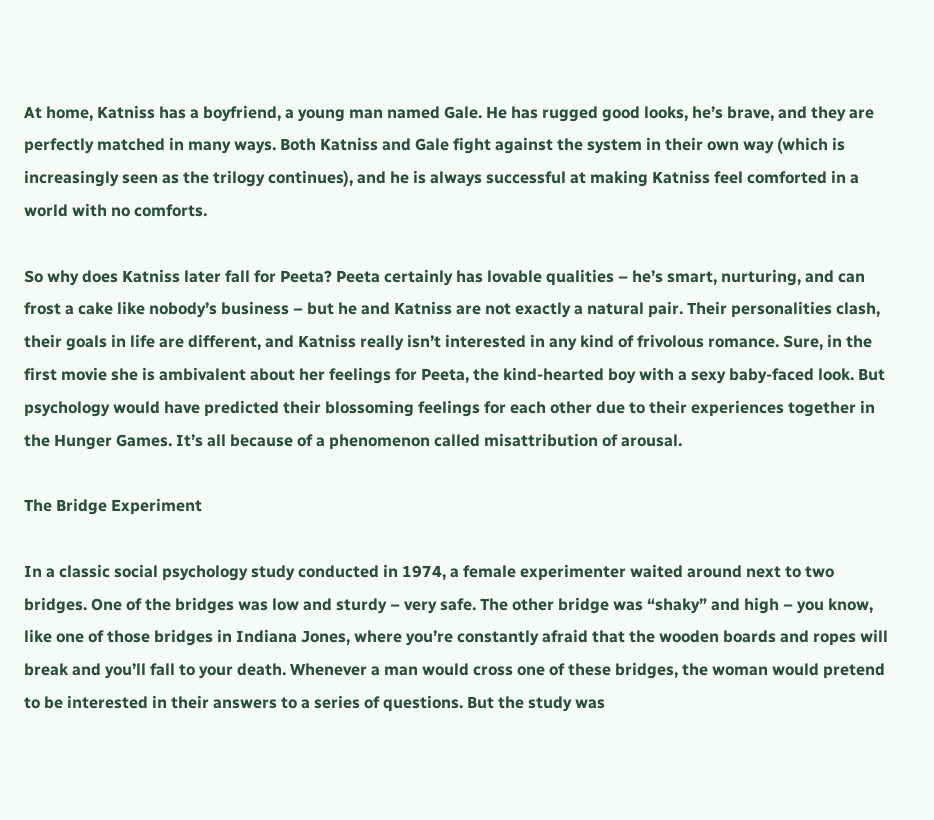At home, Katniss has a boyfriend, a young man named Gale. He has rugged good looks, he’s brave, and they are perfectly matched in many ways. Both Katniss and Gale fight against the system in their own way (which is increasingly seen as the trilogy continues), and he is always successful at making Katniss feel comforted in a world with no comforts.

So why does Katniss later fall for Peeta? Peeta certainly has lovable qualities – he’s smart, nurturing, and can frost a cake like nobody’s business – but he and Katniss are not exactly a natural pair. Their personalities clash, their goals in life are different, and Katniss really isn’t interested in any kind of frivolous romance. Sure, in the first movie she is ambivalent about her feelings for Peeta, the kind-hearted boy with a sexy baby-faced look. But psychology would have predicted their blossoming feelings for each other due to their experiences together in the Hunger Games. It’s all because of a phenomenon called misattribution of arousal.

The Bridge Experiment

In a classic social psychology study conducted in 1974, a female experimenter waited around next to two bridges. One of the bridges was low and sturdy – very safe. The other bridge was “shaky” and high – you know, like one of those bridges in Indiana Jones, where you’re constantly afraid that the wooden boards and ropes will break and you’ll fall to your death. Whenever a man would cross one of these bridges, the woman would pretend to be interested in their answers to a series of questions. But the study was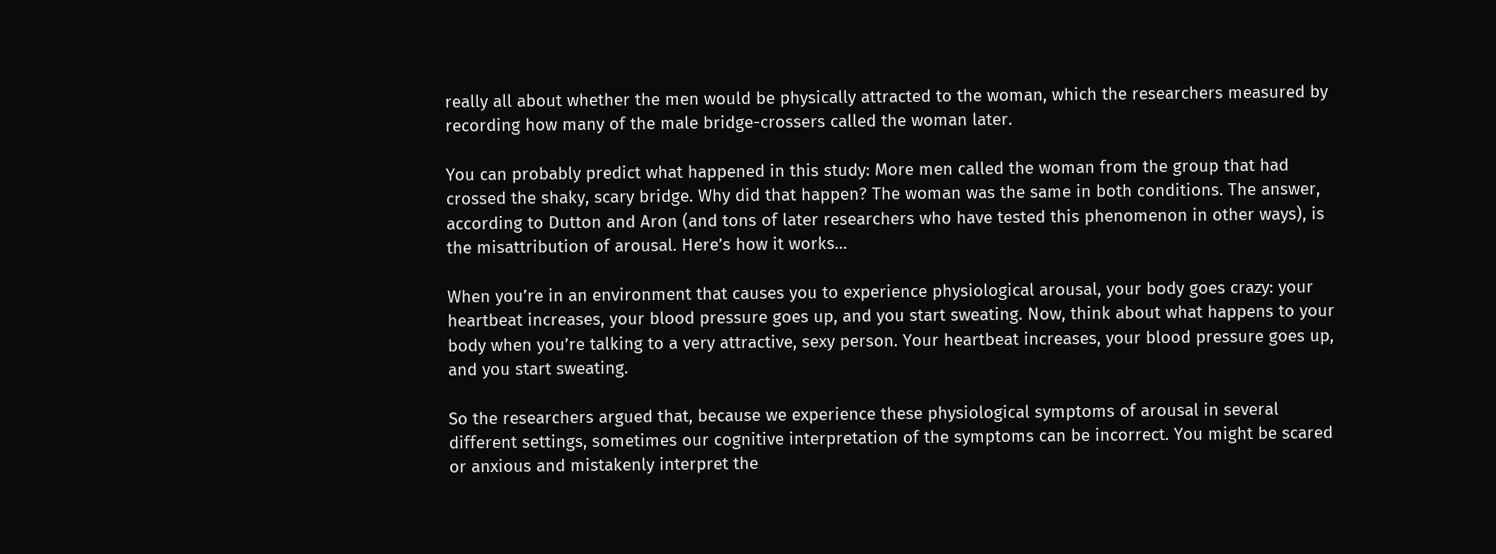really all about whether the men would be physically attracted to the woman, which the researchers measured by recording how many of the male bridge-crossers called the woman later.

You can probably predict what happened in this study: More men called the woman from the group that had crossed the shaky, scary bridge. Why did that happen? The woman was the same in both conditions. The answer, according to Dutton and Aron (and tons of later researchers who have tested this phenomenon in other ways), is the misattribution of arousal. Here’s how it works…

When you’re in an environment that causes you to experience physiological arousal, your body goes crazy: your heartbeat increases, your blood pressure goes up, and you start sweating. Now, think about what happens to your body when you’re talking to a very attractive, sexy person. Your heartbeat increases, your blood pressure goes up, and you start sweating.

So the researchers argued that, because we experience these physiological symptoms of arousal in several different settings, sometimes our cognitive interpretation of the symptoms can be incorrect. You might be scared or anxious and mistakenly interpret the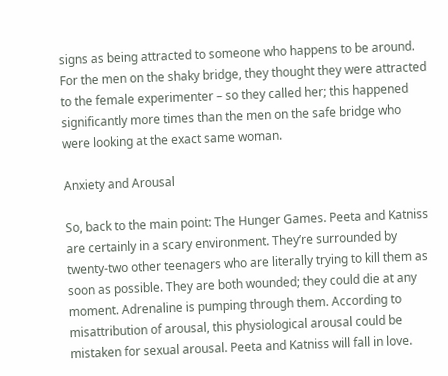signs as being attracted to someone who happens to be around. For the men on the shaky bridge, they thought they were attracted to the female experimenter – so they called her; this happened significantly more times than the men on the safe bridge who were looking at the exact same woman.

Anxiety and Arousal

So, back to the main point: The Hunger Games. Peeta and Katniss are certainly in a scary environment. They’re surrounded by twenty-two other teenagers who are literally trying to kill them as soon as possible. They are both wounded; they could die at any moment. Adrenaline is pumping through them. According to misattribution of arousal, this physiological arousal could be mistaken for sexual arousal. Peeta and Katniss will fall in love.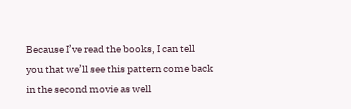Because I’ve read the books, I can tell you that we’ll see this pattern come back in the second movie as well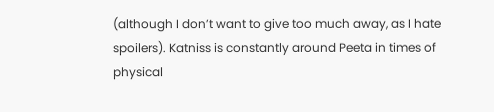(although I don’t want to give too much away, as I hate spoilers). Katniss is constantly around Peeta in times of physical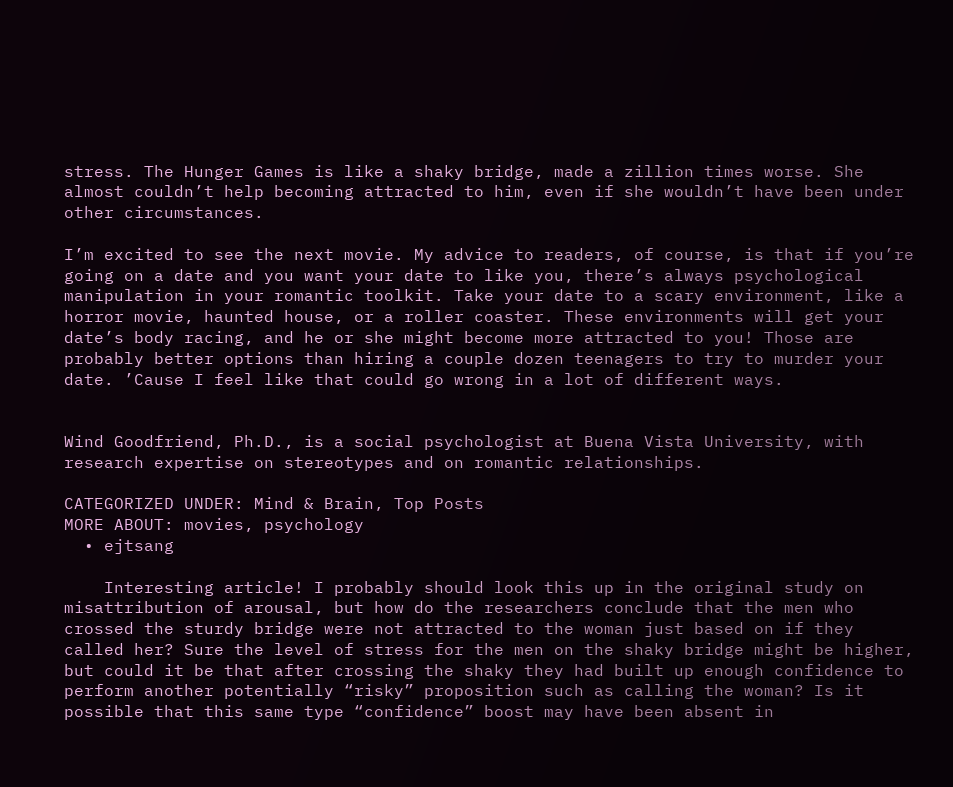stress. The Hunger Games is like a shaky bridge, made a zillion times worse. She almost couldn’t help becoming attracted to him, even if she wouldn’t have been under other circumstances.

I’m excited to see the next movie. My advice to readers, of course, is that if you’re going on a date and you want your date to like you, there’s always psychological manipulation in your romantic toolkit. Take your date to a scary environment, like a horror movie, haunted house, or a roller coaster. These environments will get your date’s body racing, and he or she might become more attracted to you! Those are probably better options than hiring a couple dozen teenagers to try to murder your date. ’Cause I feel like that could go wrong in a lot of different ways.


Wind Goodfriend, Ph.D., is a social psychologist at Buena Vista University, with research expertise on stereotypes and on romantic relationships.

CATEGORIZED UNDER: Mind & Brain, Top Posts
MORE ABOUT: movies, psychology
  • ejtsang

    Interesting article! I probably should look this up in the original study on misattribution of arousal, but how do the researchers conclude that the men who crossed the sturdy bridge were not attracted to the woman just based on if they called her? Sure the level of stress for the men on the shaky bridge might be higher, but could it be that after crossing the shaky they had built up enough confidence to perform another potentially “risky” proposition such as calling the woman? Is it possible that this same type “confidence” boost may have been absent in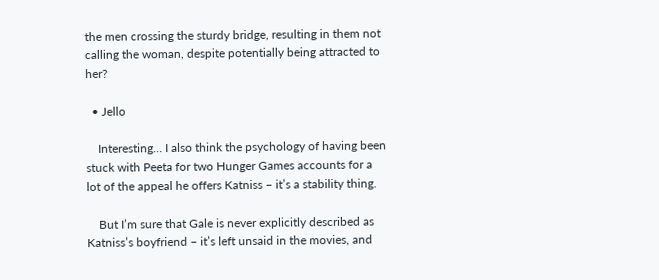the men crossing the sturdy bridge, resulting in them not calling the woman, despite potentially being attracted to her?

  • Jello

    Interesting… I also think the psychology of having been stuck with Peeta for two Hunger Games accounts for a lot of the appeal he offers Katniss – it’s a stability thing.

    But I’m sure that Gale is never explicitly described as Katniss’s boyfriend – it’s left unsaid in the movies, and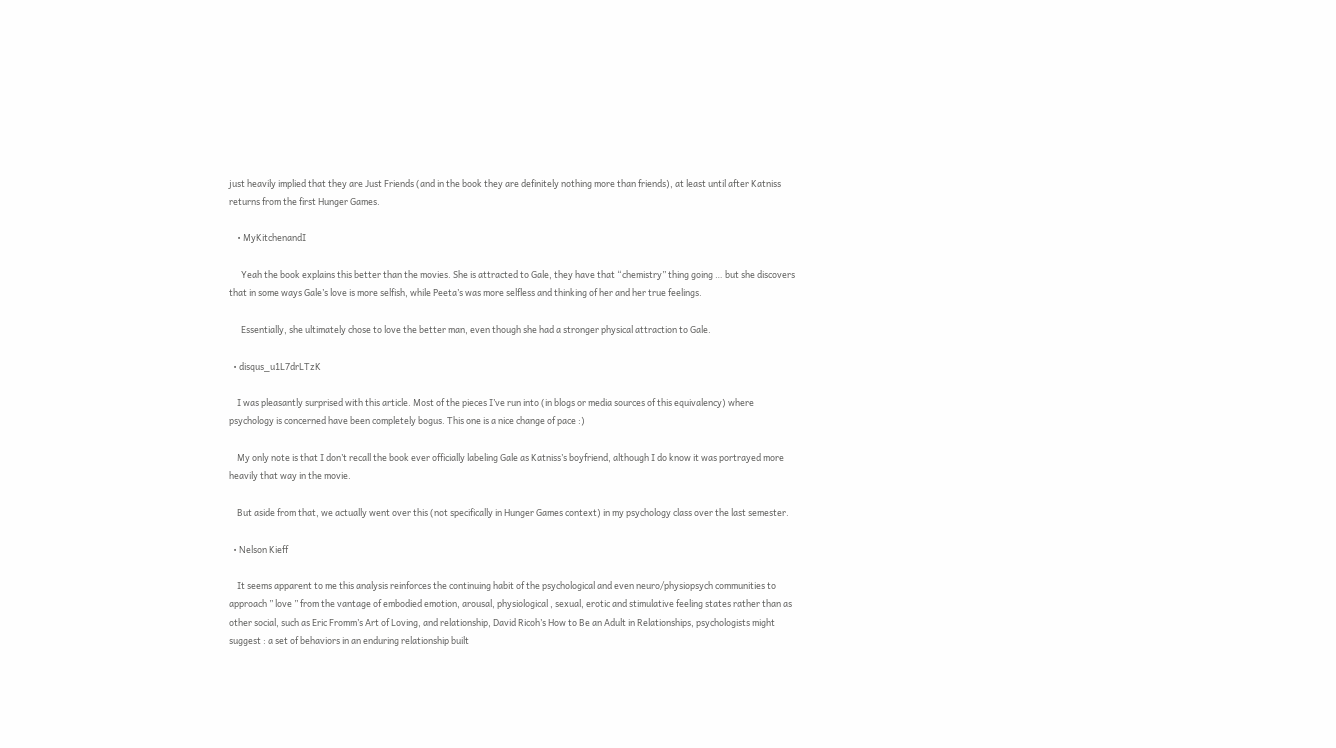just heavily implied that they are Just Friends (and in the book they are definitely nothing more than friends), at least until after Katniss returns from the first Hunger Games.

    • MyKitchenandI

      Yeah the book explains this better than the movies. She is attracted to Gale, they have that “chemistry” thing going … but she discovers that in some ways Gale’s love is more selfish, while Peeta’s was more selfless and thinking of her and her true feelings.

      Essentially, she ultimately chose to love the better man, even though she had a stronger physical attraction to Gale.

  • disqus_u1L7drLTzK

    I was pleasantly surprised with this article. Most of the pieces I’ve run into (in blogs or media sources of this equivalency) where psychology is concerned have been completely bogus. This one is a nice change of pace :)

    My only note is that I don’t recall the book ever officially labeling Gale as Katniss’s boyfriend, although I do know it was portrayed more heavily that way in the movie.

    But aside from that, we actually went over this (not specifically in Hunger Games context) in my psychology class over the last semester.

  • Nelson Kieff

    It seems apparent to me this analysis reinforces the continuing habit of the psychological and even neuro/physiopsych communities to approach ” love ” from the vantage of embodied emotion, arousal, physiological , sexual, erotic and stimulative feeling states rather than as other social, such as Eric Fromm’s Art of Loving, and relationship, David Ricoh’s How to Be an Adult in Relationships, psychologists might suggest : a set of behaviors in an enduring relationship built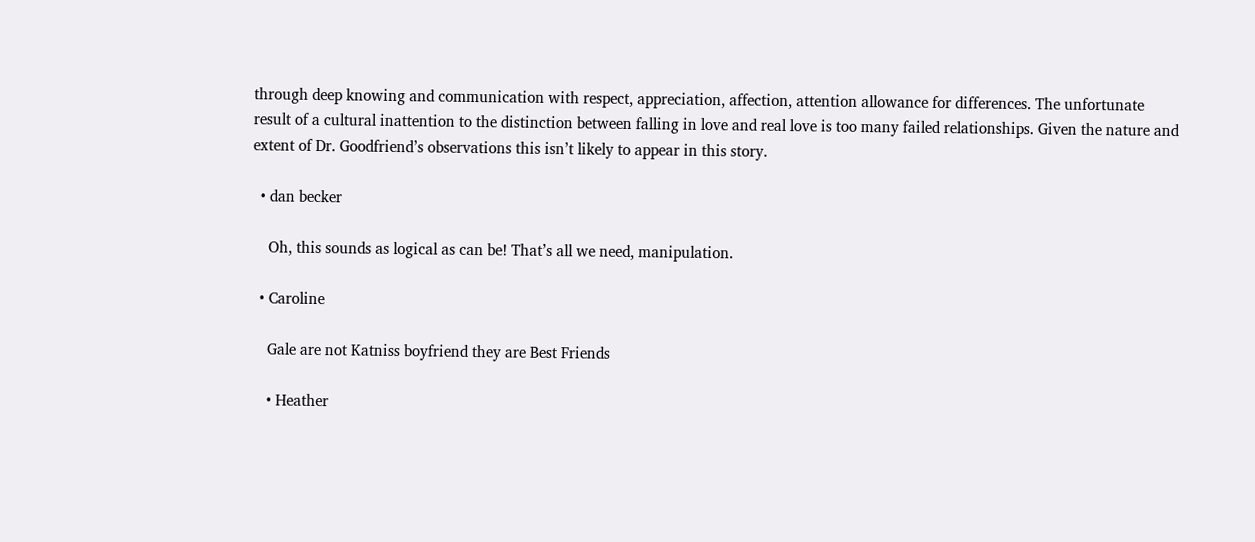through deep knowing and communication with respect, appreciation, affection, attention allowance for differences. The unfortunate result of a cultural inattention to the distinction between falling in love and real love is too many failed relationships. Given the nature and extent of Dr. Goodfriend’s observations this isn’t likely to appear in this story.

  • dan becker

    Oh, this sounds as logical as can be! That’s all we need, manipulation.

  • Caroline

    Gale are not Katniss boyfriend they are Best Friends

    • Heather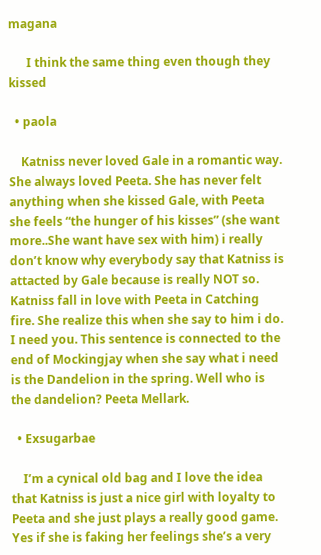magana

      I think the same thing even though they kissed

  • paola

    Katniss never loved Gale in a romantic way. She always loved Peeta. She has never felt anything when she kissed Gale, with Peeta she feels “the hunger of his kisses” (she want more..She want have sex with him) i really don’t know why everybody say that Katniss is attacted by Gale because is really NOT so. Katniss fall in love with Peeta in Catching fire. She realize this when she say to him i do. I need you. This sentence is connected to the end of Mockingjay when she say what i need is the Dandelion in the spring. Well who is the dandelion? Peeta Mellark.

  • Exsugarbae

    I’m a cynical old bag and I love the idea that Katniss is just a nice girl with loyalty to Peeta and she just plays a really good game. Yes if she is faking her feelings she’s a very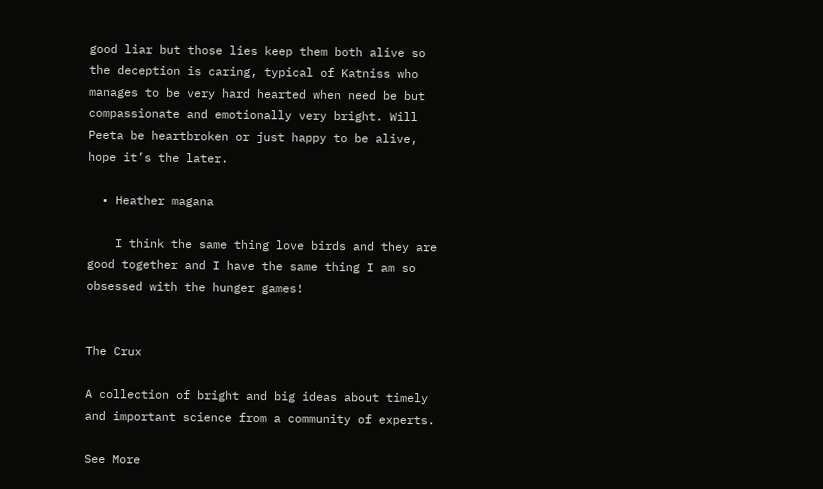good liar but those lies keep them both alive so the deception is caring, typical of Katniss who manages to be very hard hearted when need be but compassionate and emotionally very bright. Will Peeta be heartbroken or just happy to be alive, hope it’s the later.

  • Heather magana

    I think the same thing love birds and they are good together and I have the same thing I am so obsessed with the hunger games!


The Crux

A collection of bright and big ideas about timely and important science from a community of experts.

See More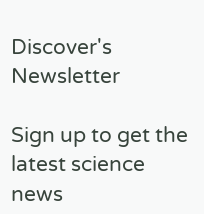Discover's Newsletter

Sign up to get the latest science news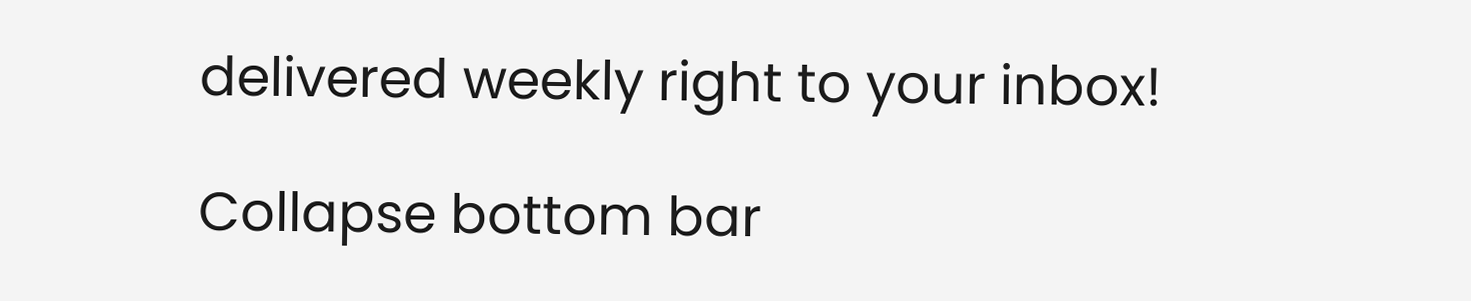delivered weekly right to your inbox!

Collapse bottom bar